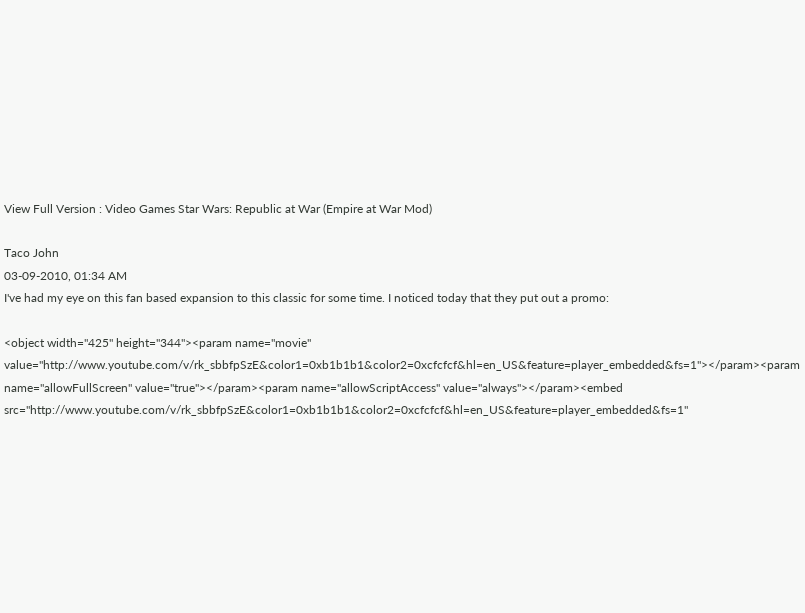View Full Version : Video Games Star Wars: Republic at War (Empire at War Mod)

Taco John
03-09-2010, 01:34 AM
I've had my eye on this fan based expansion to this classic for some time. I noticed today that they put out a promo:

<object width="425" height="344"><param name="movie" value="http://www.youtube.com/v/rk_sbbfpSzE&color1=0xb1b1b1&color2=0xcfcfcf&hl=en_US&feature=player_embedded&fs=1"></param><param name="allowFullScreen" value="true"></param><param name="allowScriptAccess" value="always"></param><embed src="http://www.youtube.com/v/rk_sbbfpSzE&color1=0xb1b1b1&color2=0xcfcfcf&hl=en_US&feature=player_embedded&fs=1"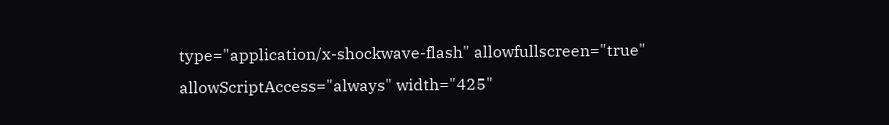type="application/x-shockwave-flash" allowfullscreen="true" allowScriptAccess="always" width="425"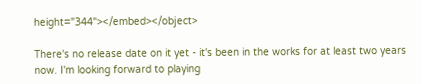height="344"></embed></object>

There's no release date on it yet - it's been in the works for at least two years now. I'm looking forward to playing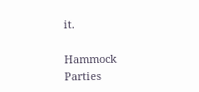it.

Hammock Parties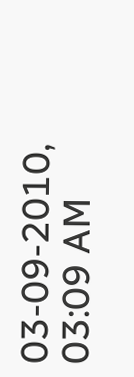03-09-2010, 03:09 AM